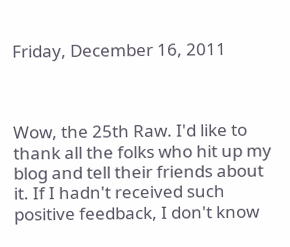Friday, December 16, 2011



Wow, the 25th Raw. I'd like to thank all the folks who hit up my blog and tell their friends about it. If I hadn't received such positive feedback, I don't know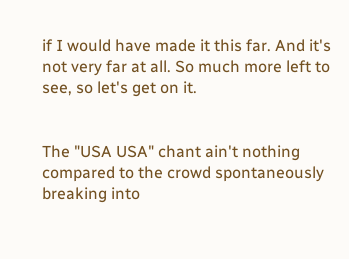if I would have made it this far. And it's not very far at all. So much more left to see, so let's get on it.


The "USA USA" chant ain't nothing compared to the crowd spontaneously breaking into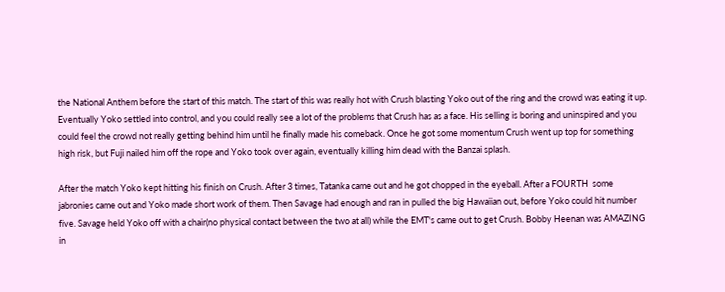the National Anthem before the start of this match. The start of this was really hot with Crush blasting Yoko out of the ring and the crowd was eating it up. Eventually Yoko settled into control, and you could really see a lot of the problems that Crush has as a face. His selling is boring and uninspired and you could feel the crowd not really getting behind him until he finally made his comeback. Once he got some momentum Crush went up top for something high risk, but Fuji nailed him off the rope and Yoko took over again, eventually killing him dead with the Banzai splash.

After the match Yoko kept hitting his finish on Crush. After 3 times, Tatanka came out and he got chopped in the eyeball. After a FOURTH  some jabronies came out and Yoko made short work of them. Then Savage had enough and ran in pulled the big Hawaiian out, before Yoko could hit number five. Savage held Yoko off with a chair(no physical contact between the two at all) while the EMT's came out to get Crush. Bobby Heenan was AMAZING in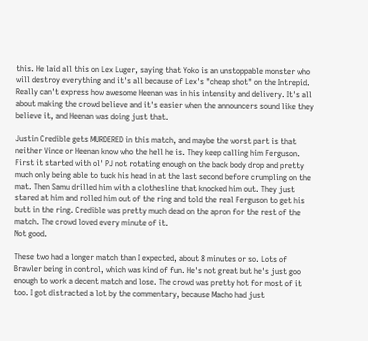this. He laid all this on Lex Luger, saying that Yoko is an unstoppable monster who will destroy everything and it's all because of Lex's "cheap shot" on the Intrepid. Really can't express how awesome Heenan was in his intensity and delivery. It's all about making the crowd believe and it's easier when the announcers sound like they believe it, and Heenan was doing just that.

Justin Credible gets MURDERED in this match, and maybe the worst part is that neither Vince or Heenan know who the hell he is. They keep calling him Ferguson.  First it started with ol' PJ not rotating enough on the back body drop and pretty much only being able to tuck his head in at the last second before crumpling on the mat. Then Samu drilled him with a clothesline that knocked him out. They just stared at him and rolled him out of the ring and told the real Ferguson to get his butt in the ring. Credible was pretty much dead on the apron for the rest of the match. The crowd loved every minute of it.
Not good.

These two had a longer match than I expected, about 8 minutes or so. Lots of Brawler being in control, which was kind of fun. He's not great but he's just goo enough to work a decent match and lose. The crowd was pretty hot for most of it too. I got distracted a lot by the commentary, because Macho had just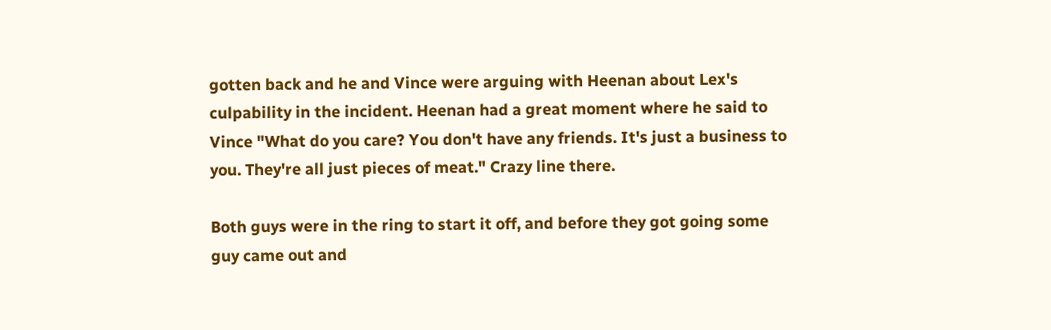gotten back and he and Vince were arguing with Heenan about Lex's culpability in the incident. Heenan had a great moment where he said to Vince "What do you care? You don't have any friends. It's just a business to you. They're all just pieces of meat." Crazy line there.

Both guys were in the ring to start it off, and before they got going some guy came out and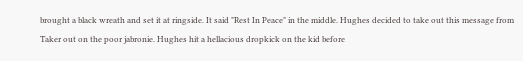brought a black wreath and set it at ringside. It said "Rest In Peace" in the middle. Hughes decided to take out this message from Taker out on the poor jabronie. Hughes hit a hellacious dropkick on the kid before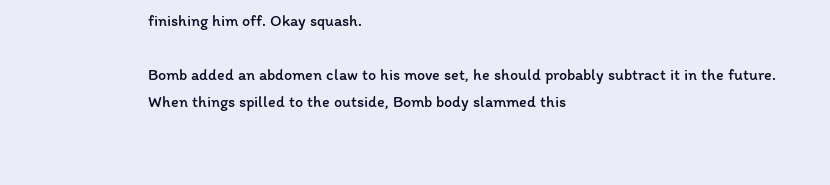finishing him off. Okay squash.

Bomb added an abdomen claw to his move set, he should probably subtract it in the future. When things spilled to the outside, Bomb body slammed this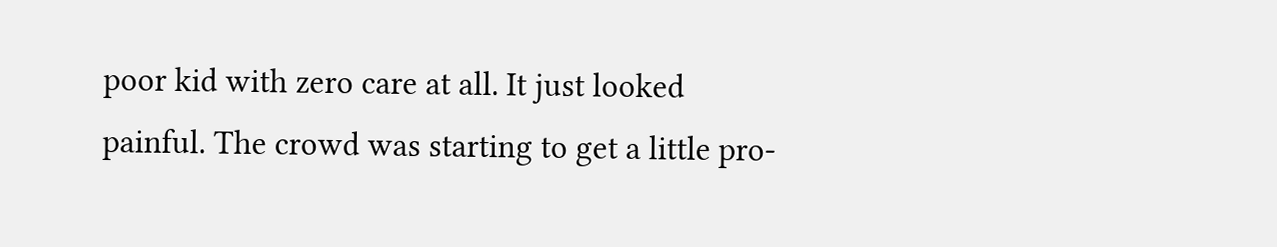poor kid with zero care at all. It just looked painful. The crowd was starting to get a little pro-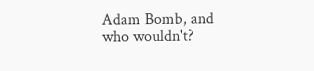Adam Bomb, and who wouldn't?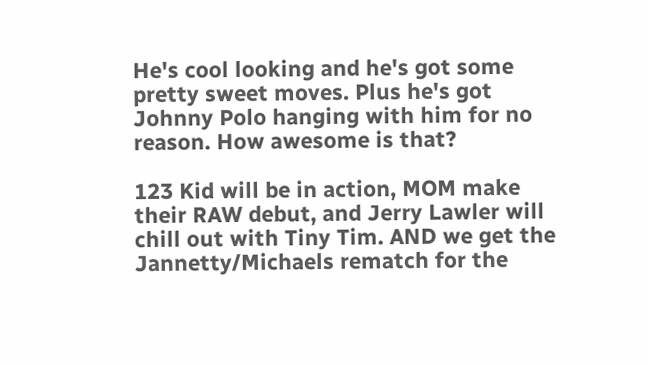He's cool looking and he's got some pretty sweet moves. Plus he's got Johnny Polo hanging with him for no reason. How awesome is that?

123 Kid will be in action, MOM make their RAW debut, and Jerry Lawler will chill out with Tiny Tim. AND we get the Jannetty/Michaels rematch for the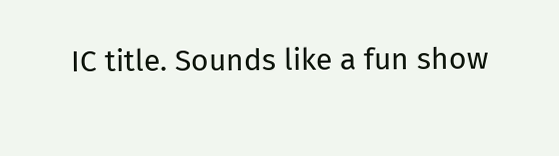IC title. Sounds like a fun show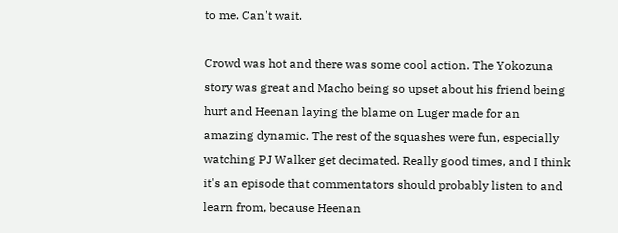to me. Can't wait.

Crowd was hot and there was some cool action. The Yokozuna story was great and Macho being so upset about his friend being hurt and Heenan laying the blame on Luger made for an amazing dynamic. The rest of the squashes were fun, especially watching PJ Walker get decimated. Really good times, and I think it's an episode that commentators should probably listen to and learn from, because Heenan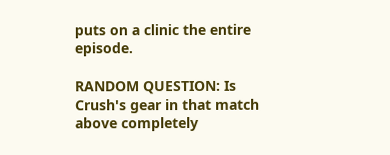puts on a clinic the entire episode.

RANDOM QUESTION: Is Crush's gear in that match above completely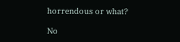horrendous or what?

No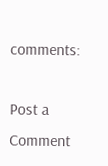comments:

Post a Comment